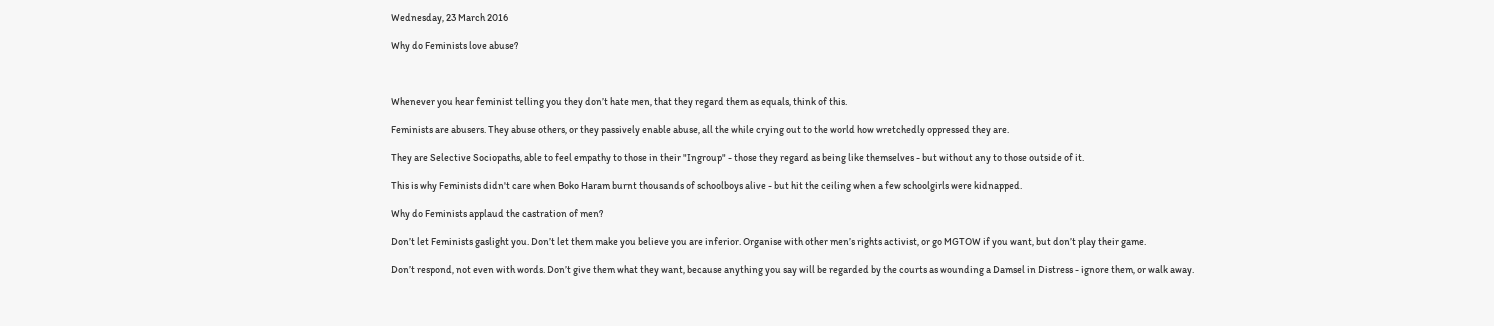Wednesday, 23 March 2016

Why do Feminists love abuse?



Whenever you hear feminist telling you they don’t hate men, that they regard them as equals, think of this.

Feminists are abusers. They abuse others, or they passively enable abuse, all the while crying out to the world how wretchedly oppressed they are.

They are Selective Sociopaths, able to feel empathy to those in their "Ingroup" - those they regard as being like themselves - but without any to those outside of it.

This is why Feminists didn't care when Boko Haram burnt thousands of schoolboys alive - but hit the ceiling when a few schoolgirls were kidnapped.

Why do Feminists applaud the castration of men?

Don’t let Feminists gaslight you. Don’t let them make you believe you are inferior. Organise with other men’s rights activist, or go MGTOW if you want, but don’t play their game.

Don’t respond, not even with words. Don’t give them what they want, because anything you say will be regarded by the courts as wounding a Damsel in Distress - ignore them, or walk away.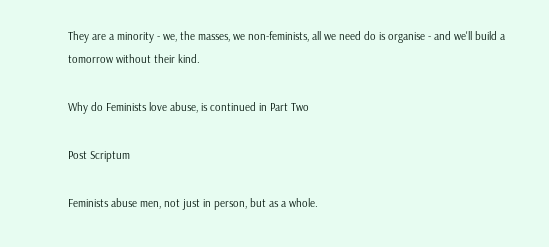They are a minority - we, the masses, we non-feminists, all we need do is organise - and we'll build a tomorrow without their kind.

Why do Feminists love abuse, is continued in Part Two

Post Scriptum

Feminists abuse men, not just in person, but as a whole.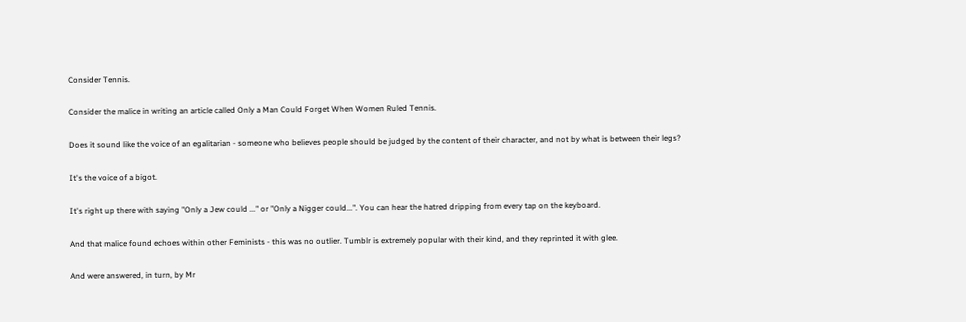Consider Tennis.

Consider the malice in writing an article called Only a Man Could Forget When Women Ruled Tennis.

Does it sound like the voice of an egalitarian - someone who believes people should be judged by the content of their character, and not by what is between their legs?

It's the voice of a bigot.

It's right up there with saying "Only a Jew could ..." or "Only a Nigger could...". You can hear the hatred dripping from every tap on the keyboard.

And that malice found echoes within other Feminists - this was no outlier. Tumblr is extremely popular with their kind, and they reprinted it with glee.

And were answered, in turn, by Mr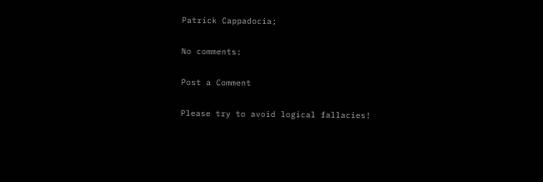Patrick Cappadocia;

No comments:

Post a Comment

Please try to avoid logical fallacies!